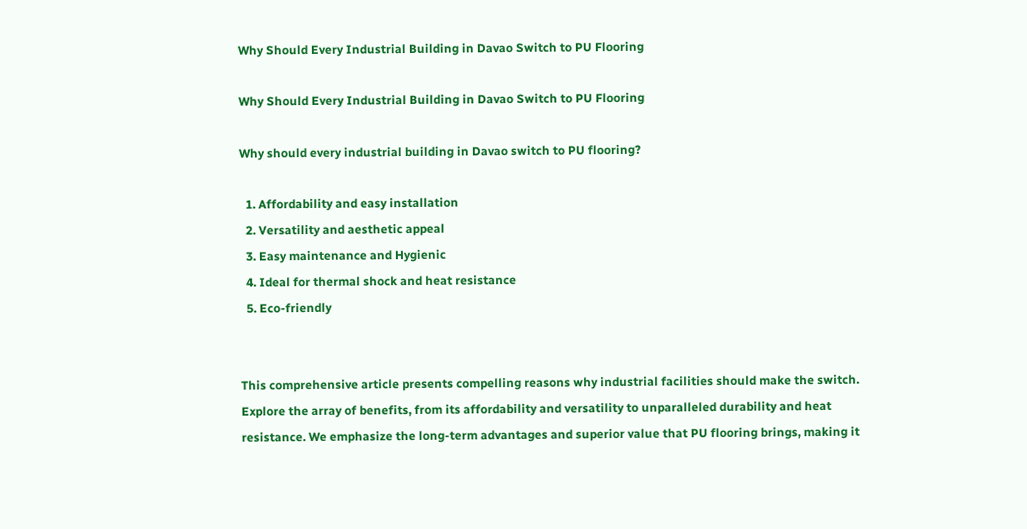Why Should Every Industrial Building in Davao Switch to PU Flooring

Why Should Every Industrial Building in Davao Switch to PU Flooring

Why should every industrial building in Davao switch to PU flooring?

  1. Affordability and easy installation
  2. Versatility and aesthetic appeal
  3. Easy maintenance and Hygienic
  4. Ideal for thermal shock and heat resistance
  5. Eco-friendly


This comprehensive article presents compelling reasons why industrial facilities should make the switch. Explore the array of benefits, from its affordability and versatility to unparalleled durability and heat resistance. We emphasize the long-term advantages and superior value that PU flooring brings, making it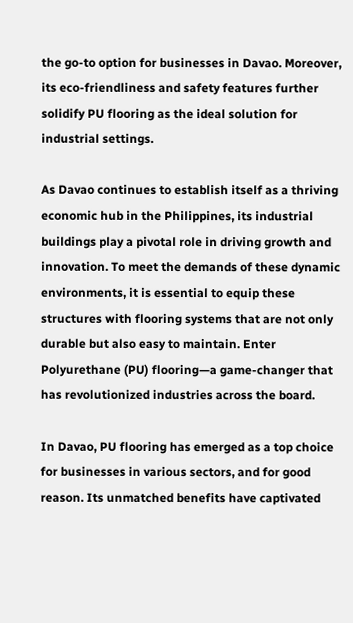the go-to option for businesses in Davao. Moreover, its eco-friendliness and safety features further solidify PU flooring as the ideal solution for industrial settings.

As Davao continues to establish itself as a thriving economic hub in the Philippines, its industrial buildings play a pivotal role in driving growth and innovation. To meet the demands of these dynamic environments, it is essential to equip these structures with flooring systems that are not only durable but also easy to maintain. Enter Polyurethane (PU) flooring—a game-changer that has revolutionized industries across the board.

In Davao, PU flooring has emerged as a top choice for businesses in various sectors, and for good reason. Its unmatched benefits have captivated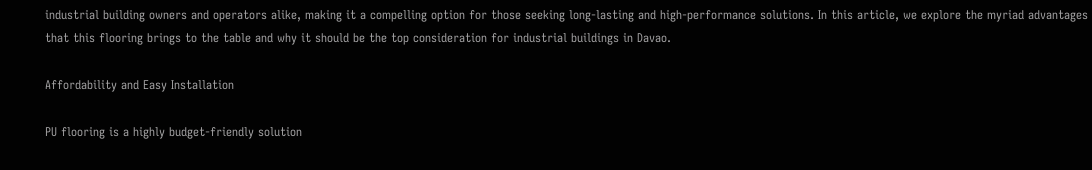industrial building owners and operators alike, making it a compelling option for those seeking long-lasting and high-performance solutions. In this article, we explore the myriad advantages that this flooring brings to the table and why it should be the top consideration for industrial buildings in Davao.

Affordability and Easy Installation

PU flooring is a highly budget-friendly solution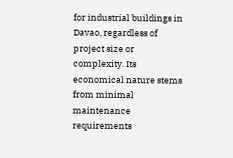for industrial buildings in Davao, regardless of project size or complexity. Its economical nature stems from minimal maintenance requirements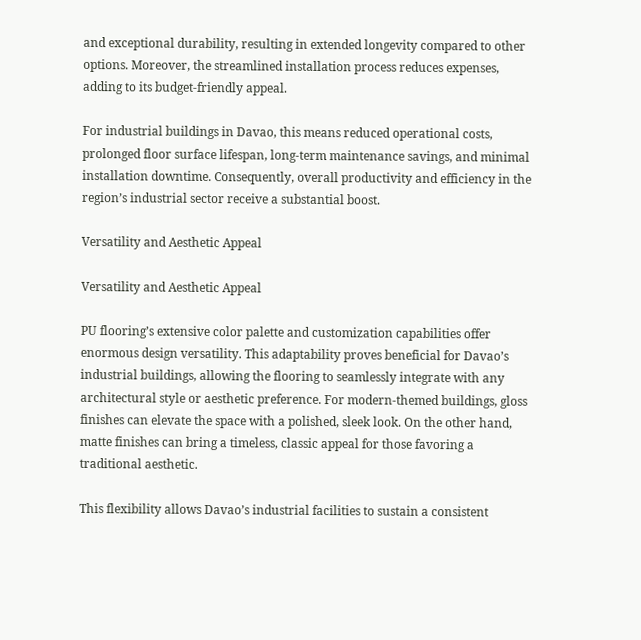and exceptional durability, resulting in extended longevity compared to other options. Moreover, the streamlined installation process reduces expenses, adding to its budget-friendly appeal.

For industrial buildings in Davao, this means reduced operational costs, prolonged floor surface lifespan, long-term maintenance savings, and minimal installation downtime. Consequently, overall productivity and efficiency in the region’s industrial sector receive a substantial boost.

Versatility and Aesthetic Appeal

Versatility and Aesthetic Appeal

PU flooring’s extensive color palette and customization capabilities offer enormous design versatility. This adaptability proves beneficial for Davao’s industrial buildings, allowing the flooring to seamlessly integrate with any architectural style or aesthetic preference. For modern-themed buildings, gloss finishes can elevate the space with a polished, sleek look. On the other hand, matte finishes can bring a timeless, classic appeal for those favoring a traditional aesthetic.

This flexibility allows Davao’s industrial facilities to sustain a consistent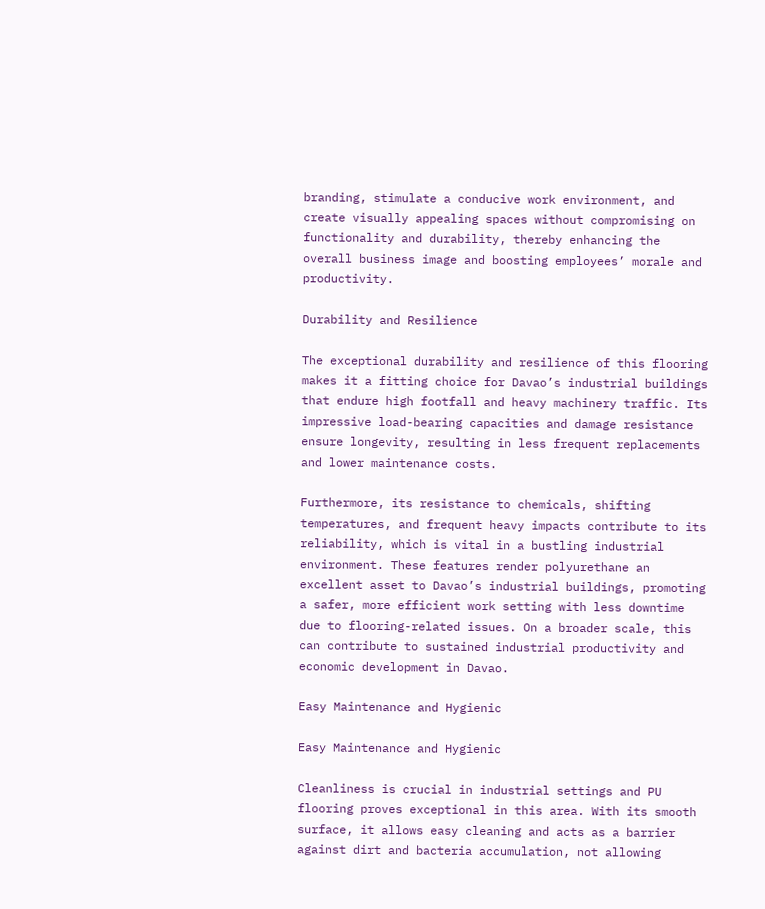branding, stimulate a conducive work environment, and create visually appealing spaces without compromising on functionality and durability, thereby enhancing the overall business image and boosting employees’ morale and productivity.

Durability and Resilience

The exceptional durability and resilience of this flooring makes it a fitting choice for Davao’s industrial buildings that endure high footfall and heavy machinery traffic. Its impressive load-bearing capacities and damage resistance ensure longevity, resulting in less frequent replacements and lower maintenance costs.

Furthermore, its resistance to chemicals, shifting temperatures, and frequent heavy impacts contribute to its reliability, which is vital in a bustling industrial environment. These features render polyurethane an excellent asset to Davao’s industrial buildings, promoting a safer, more efficient work setting with less downtime due to flooring-related issues. On a broader scale, this can contribute to sustained industrial productivity and economic development in Davao.

Easy Maintenance and Hygienic

Easy Maintenance and Hygienic

Cleanliness is crucial in industrial settings and PU flooring proves exceptional in this area. With its smooth surface, it allows easy cleaning and acts as a barrier against dirt and bacteria accumulation, not allowing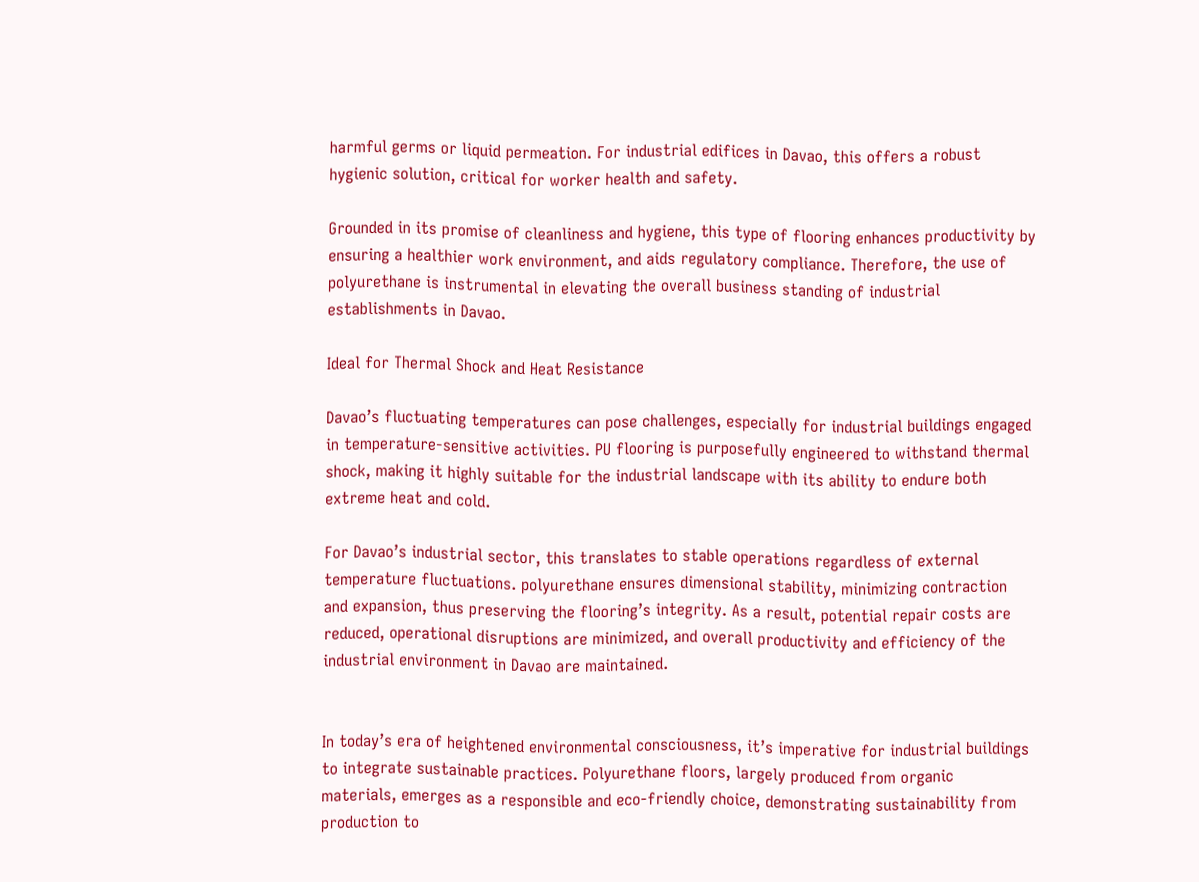harmful germs or liquid permeation. For industrial edifices in Davao, this offers a robust hygienic solution, critical for worker health and safety.

Grounded in its promise of cleanliness and hygiene, this type of flooring enhances productivity by ensuring a healthier work environment, and aids regulatory compliance. Therefore, the use of polyurethane is instrumental in elevating the overall business standing of industrial establishments in Davao.

Ideal for Thermal Shock and Heat Resistance

Davao’s fluctuating temperatures can pose challenges, especially for industrial buildings engaged in temperature-sensitive activities. PU flooring is purposefully engineered to withstand thermal shock, making it highly suitable for the industrial landscape with its ability to endure both extreme heat and cold.

For Davao’s industrial sector, this translates to stable operations regardless of external temperature fluctuations. polyurethane ensures dimensional stability, minimizing contraction and expansion, thus preserving the flooring’s integrity. As a result, potential repair costs are reduced, operational disruptions are minimized, and overall productivity and efficiency of the industrial environment in Davao are maintained.


In today’s era of heightened environmental consciousness, it’s imperative for industrial buildings to integrate sustainable practices. Polyurethane floors, largely produced from organic materials, emerges as a responsible and eco-friendly choice, demonstrating sustainability from production to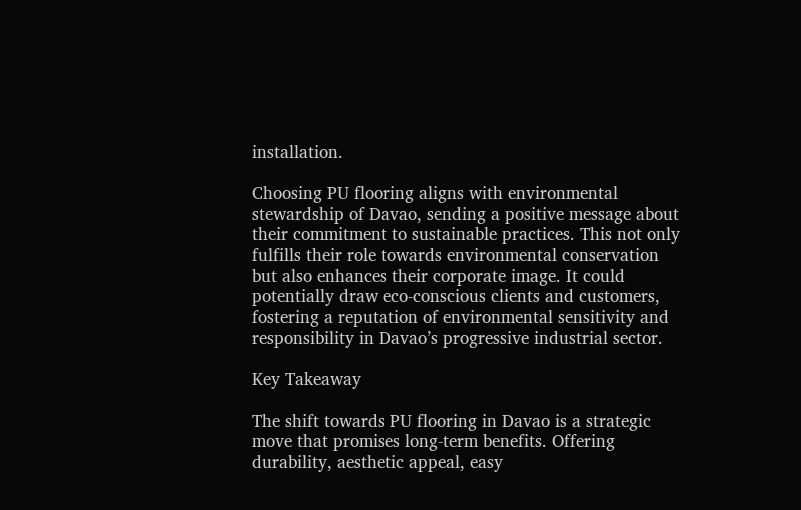installation.

Choosing PU flooring aligns with environmental stewardship of Davao, sending a positive message about their commitment to sustainable practices. This not only fulfills their role towards environmental conservation but also enhances their corporate image. It could potentially draw eco-conscious clients and customers, fostering a reputation of environmental sensitivity and responsibility in Davao’s progressive industrial sector.

Key Takeaway

The shift towards PU flooring in Davao is a strategic move that promises long-term benefits. Offering durability, aesthetic appeal, easy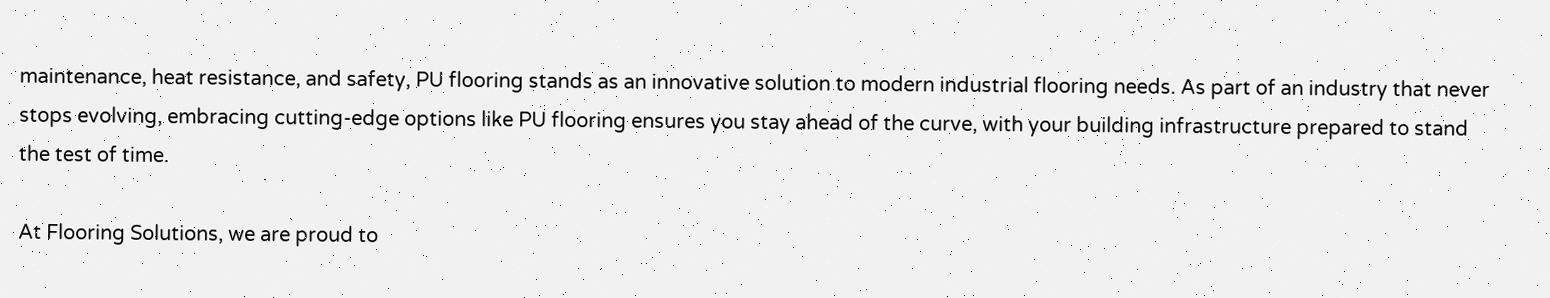maintenance, heat resistance, and safety, PU flooring stands as an innovative solution to modern industrial flooring needs. As part of an industry that never stops evolving, embracing cutting-edge options like PU flooring ensures you stay ahead of the curve, with your building infrastructure prepared to stand the test of time.

At Flooring Solutions, we are proud to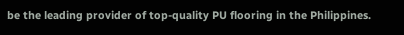be the leading provider of top-quality PU flooring in the Philippines.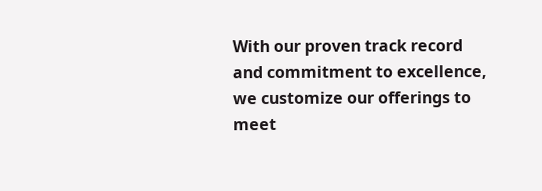With our proven track record and commitment to excellence, we customize our offerings to meet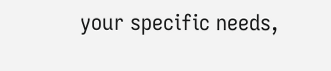your specific needs,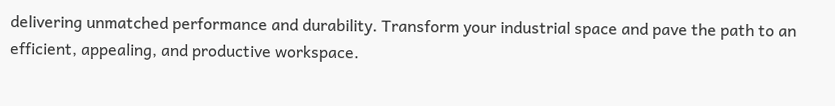delivering unmatched performance and durability. Transform your industrial space and pave the path to an efficient, appealing, and productive workspace.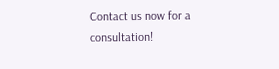Contact us now for a consultation!